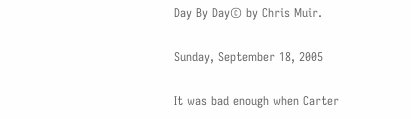Day By Day© by Chris Muir.

Sunday, September 18, 2005

It was bad enough when Carter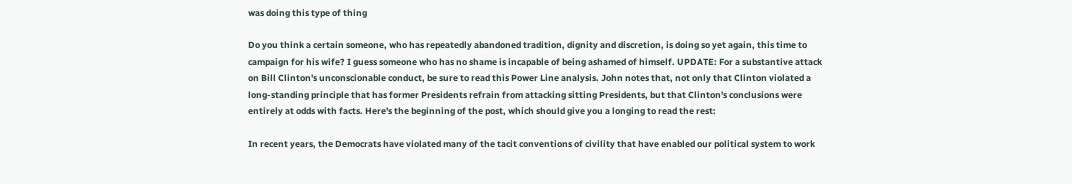was doing this type of thing

Do you think a certain someone, who has repeatedly abandoned tradition, dignity and discretion, is doing so yet again, this time to campaign for his wife? I guess someone who has no shame is incapable of being ashamed of himself. UPDATE: For a substantive attack on Bill Clinton's unconscionable conduct, be sure to read this Power Line analysis. John notes that, not only that Clinton violated a long-standing principle that has former Presidents refrain from attacking sitting Presidents, but that Clinton's conclusions were entirely at odds with facts. Here's the beginning of the post, which should give you a longing to read the rest:

In recent years, the Democrats have violated many of the tacit conventions of civility that have enabled our political system to work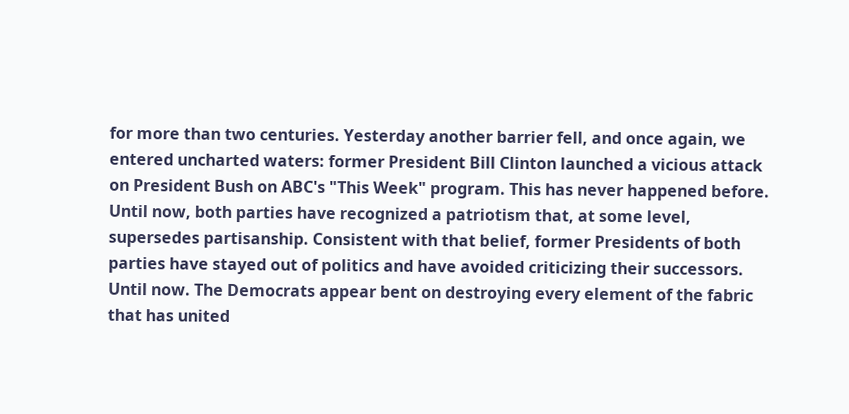for more than two centuries. Yesterday another barrier fell, and once again, we entered uncharted waters: former President Bill Clinton launched a vicious attack on President Bush on ABC's "This Week" program. This has never happened before. Until now, both parties have recognized a patriotism that, at some level, supersedes partisanship. Consistent with that belief, former Presidents of both parties have stayed out of politics and have avoided criticizing their successors. Until now. The Democrats appear bent on destroying every element of the fabric that has united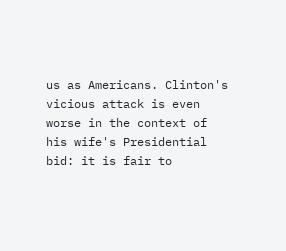us as Americans. Clinton's vicious attack is even worse in the context of his wife's Presidential bid: it is fair to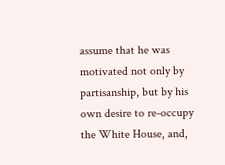assume that he was motivated not only by partisanship, but by his own desire to re-occupy the White House, and,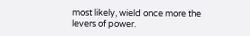most likely, wield once more the levers of power.